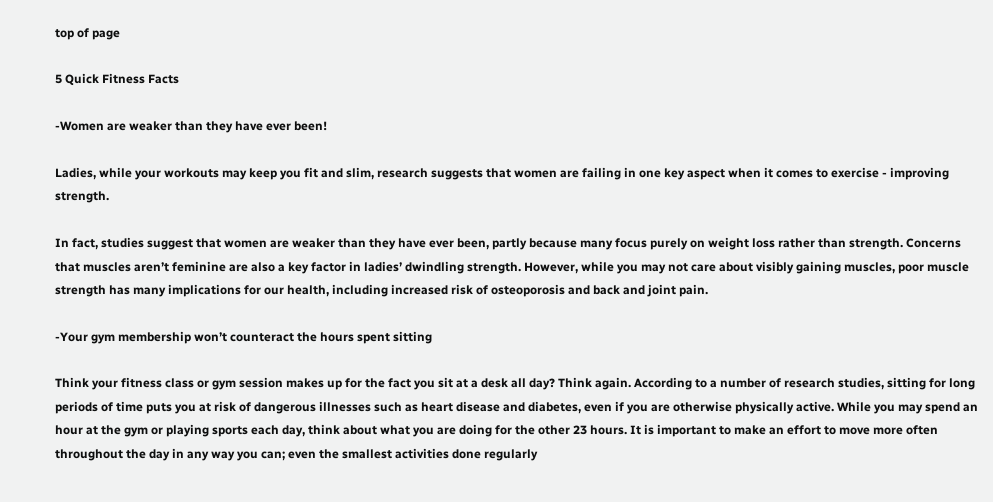top of page

5 Quick Fitness Facts

-Women are weaker than they have ever been!

Ladies, while your workouts may keep you fit and slim, research suggests that women are failing in one key aspect when it comes to exercise - improving strength.

In fact, studies suggest that women are weaker than they have ever been, partly because many focus purely on weight loss rather than strength. Concerns that muscles aren’t feminine are also a key factor in ladies’ dwindling strength. However, while you may not care about visibly gaining muscles, poor muscle strength has many implications for our health, including increased risk of osteoporosis and back and joint pain.

-Your gym membership won’t counteract the hours spent sitting

Think your fitness class or gym session makes up for the fact you sit at a desk all day? Think again. According to a number of research studies, sitting for long periods of time puts you at risk of dangerous illnesses such as heart disease and diabetes, even if you are otherwise physically active. While you may spend an hour at the gym or playing sports each day, think about what you are doing for the other 23 hours. It is important to make an effort to move more often throughout the day in any way you can; even the smallest activities done regularly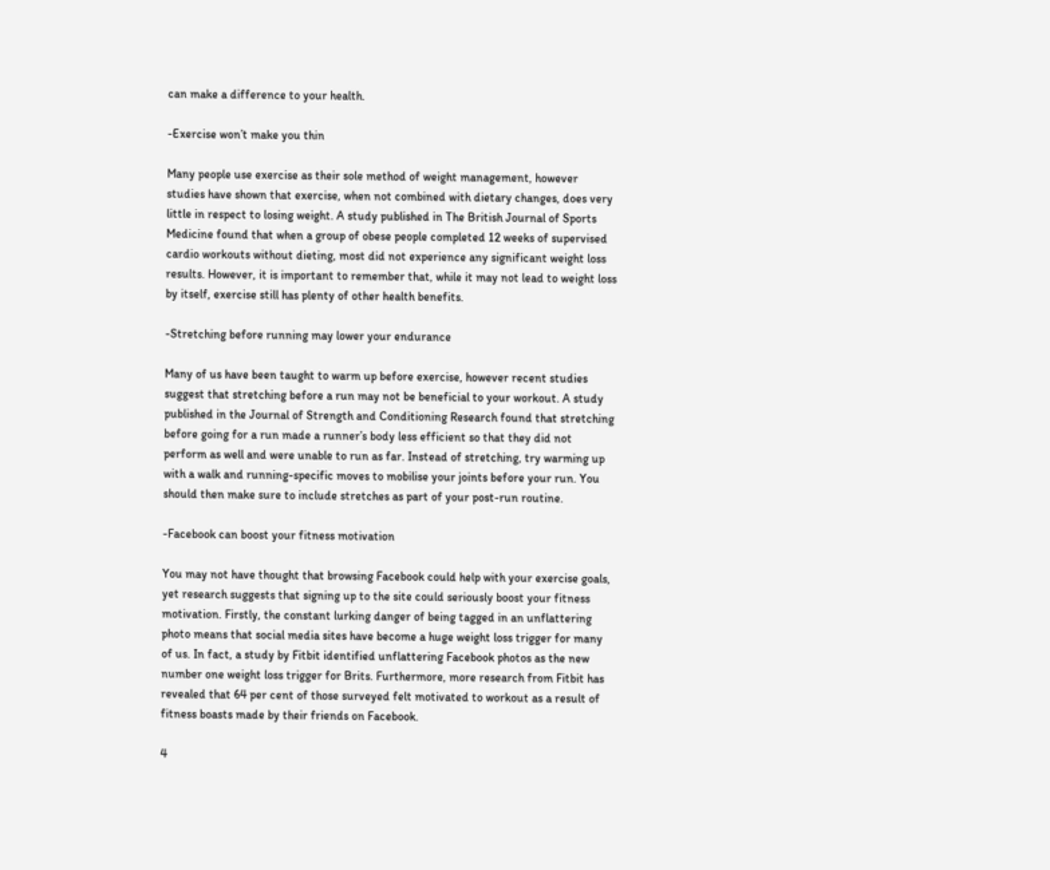can make a difference to your health.

-Exercise won’t make you thin

Many people use exercise as their sole method of weight management, however studies have shown that exercise, when not combined with dietary changes, does very little in respect to losing weight. A study published in The British Journal of Sports Medicine found that when a group of obese people completed 12 weeks of supervised cardio workouts without dieting, most did not experience any significant weight loss results. However, it is important to remember that, while it may not lead to weight loss by itself, exercise still has plenty of other health benefits.

-Stretching before running may lower your endurance

Many of us have been taught to warm up before exercise, however recent studies suggest that stretching before a run may not be beneficial to your workout. A study published in the Journal of Strength and Conditioning Research found that stretching before going for a run made a runner’s body less efficient so that they did not perform as well and were unable to run as far. Instead of stretching, try warming up with a walk and running-specific moves to mobilise your joints before your run. You should then make sure to include stretches as part of your post-run routine.

-Facebook can boost your fitness motivation

You may not have thought that browsing Facebook could help with your exercise goals, yet research suggests that signing up to the site could seriously boost your fitness motivation. Firstly, the constant lurking danger of being tagged in an unflattering photo means that social media sites have become a huge weight loss trigger for many of us. In fact, a study by Fitbit identified unflattering Facebook photos as the new number one weight loss trigger for Brits. Furthermore, more research from Fitbit has revealed that 64 per cent of those surveyed felt motivated to workout as a result of fitness boasts made by their friends on Facebook.

4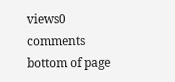views0 comments
bottom of page